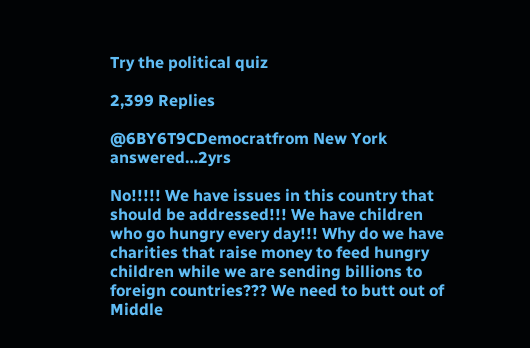Try the political quiz

2,399 Replies

@6BY6T9CDemocratfrom New York  answered…2yrs

No!!!!! We have issues in this country that should be addressed!!! We have children who go hungry every day!!! Why do we have charities that raise money to feed hungry children while we are sending billions to foreign countries??? We need to butt out of Middle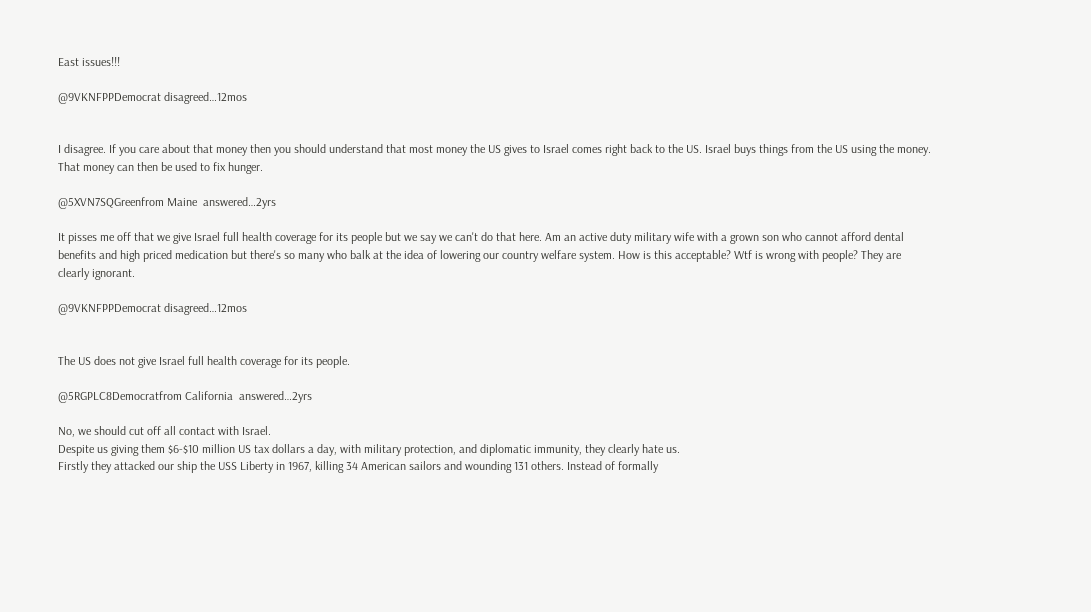East issues!!!

@9VKNFPPDemocrat disagreed…12mos


I disagree. If you care about that money then you should understand that most money the US gives to Israel comes right back to the US. Israel buys things from the US using the money. That money can then be used to fix hunger.

@5XVN7SQGreenfrom Maine  answered…2yrs

It pisses me off that we give Israel full health coverage for its people but we say we can't do that here. Am an active duty military wife with a grown son who cannot afford dental benefits and high priced medication but there's so many who balk at the idea of lowering our country welfare system. How is this acceptable? Wtf is wrong with people? They are clearly ignorant.

@9VKNFPPDemocrat disagreed…12mos


The US does not give Israel full health coverage for its people.

@5RGPLC8Democratfrom California  answered…2yrs

No, we should cut off all contact with Israel.
Despite us giving them $6-$10 million US tax dollars a day, with military protection, and diplomatic immunity, they clearly hate us.
Firstly they attacked our ship the USS Liberty in 1967, killing 34 American sailors and wounding 131 others. Instead of formally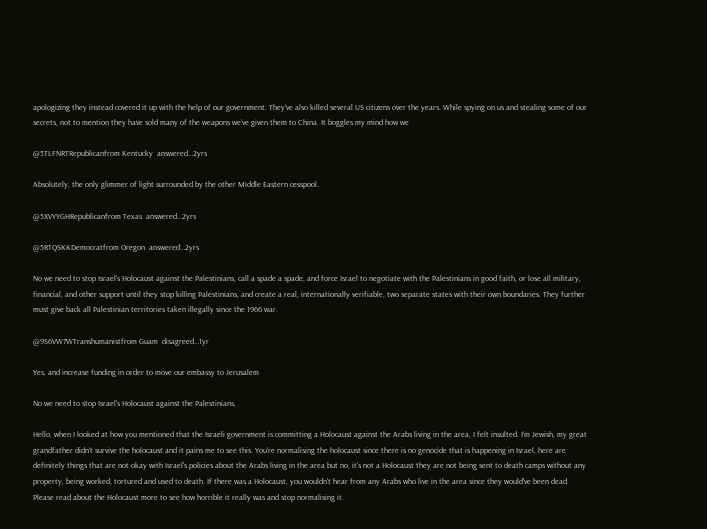apologizing they instead covered it up with the help of our government. They've also killed several US citizens over the years. While spying on us and stealing some of our secrets, not to mention they have sold many of the weapons we've given them to China. It boggles my mind how we

@5TLFNRTRepublicanfrom Kentucky  answered…2yrs

Absolutely, the only glimmer of light surrounded by the other Middle Eastern cesspool.

@5XVYYGHRepublicanfrom Texas  answered…2yrs

@5RTQSKKDemocratfrom Oregon  answered…2yrs

No we need to stop Israel's Holocaust against the Palestinians, call a spade a spade, and force Israel to negotiate with the Palestinians in good faith, or lose all military, financial, and other support until they stop killing Palestinians, and create a real, internationally verifiable, two separate states with their own boundaries. They further must give back all Palestinian territories taken illegally since the 1966 war.

@9S6VW7WTranshumanistfrom Guam  disagreed…1yr

Yes, and increase funding in order to move our embassy to Jerusalem

No we need to stop Israel's Holocaust against the Palestinians,

Hello, when I looked at how you mentioned that the Israeli government is committing a Holocaust against the Arabs living in the area, I felt insulted. I'm Jewish, my great grandfather didn't survive the holocaust and it pains me to see this. You're normalising the holocaust since there is no genocide that is happening in Israel, here are definitely things that are not okay with Israel's policies about the Arabs living in the area but no, it's not a Holocaust they are not being sent to death camps without any property, being worked, tortured and used to death. If there was a Holocaust, you wouldn't hear from any Arabs who live in the area since they would've been dead. Please read about the Holocaust more to see how horrible it really was and stop normalising it.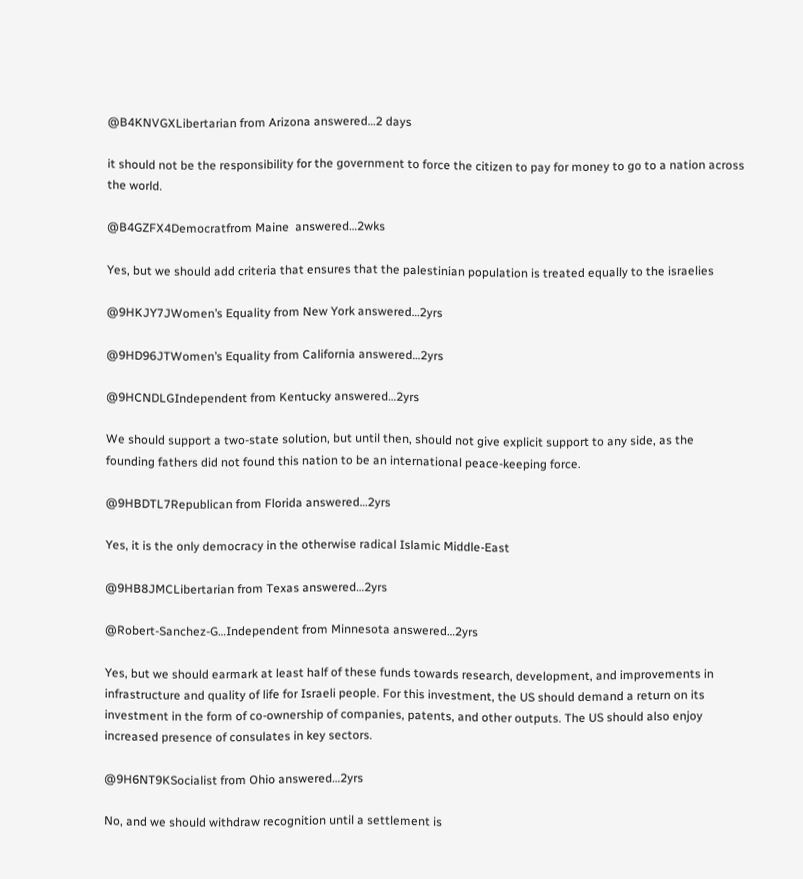@B4KNVGXLibertarian from Arizona answered…2 days

it should not be the responsibility for the government to force the citizen to pay for money to go to a nation across the world.

@B4GZFX4Democratfrom Maine  answered…2wks

Yes, but we should add criteria that ensures that the palestinian population is treated equally to the israelies

@9HKJY7JWomen’s Equality from New York answered…2yrs

@9HD96JTWomen’s Equality from California answered…2yrs

@9HCNDLGIndependent from Kentucky answered…2yrs

We should support a two-state solution, but until then, should not give explicit support to any side, as the founding fathers did not found this nation to be an international peace-keeping force.

@9HBDTL7Republican from Florida answered…2yrs

Yes, it is the only democracy in the otherwise radical Islamic Middle-East

@9HB8JMCLibertarian from Texas answered…2yrs

@Robert-Sanchez-G…Independent from Minnesota answered…2yrs

Yes, but we should earmark at least half of these funds towards research, development, and improvements in infrastructure and quality of life for Israeli people. For this investment, the US should demand a return on its investment in the form of co-ownership of companies, patents, and other outputs. The US should also enjoy increased presence of consulates in key sectors.

@9H6NT9KSocialist from Ohio answered…2yrs

No, and we should withdraw recognition until a settlement is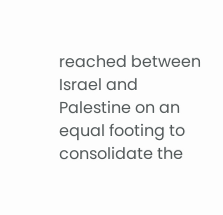reached between Israel and Palestine on an equal footing to consolidate the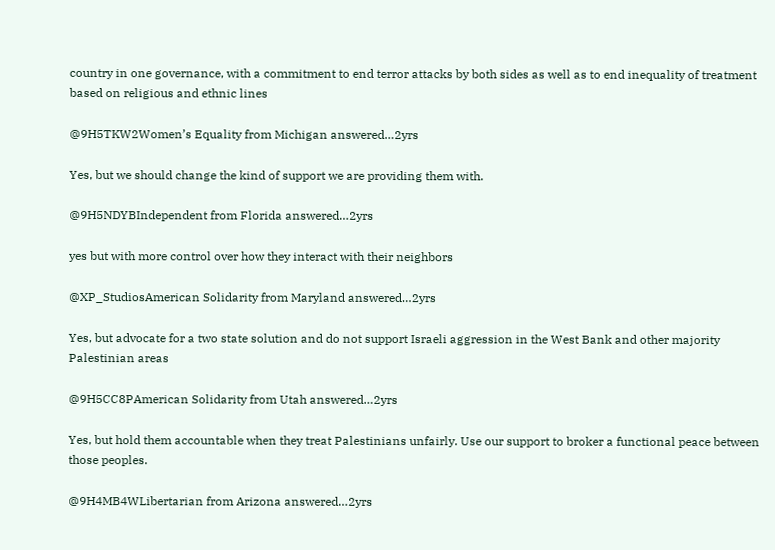country in one governance, with a commitment to end terror attacks by both sides as well as to end inequality of treatment based on religious and ethnic lines

@9H5TKW2Women’s Equality from Michigan answered…2yrs

Yes, but we should change the kind of support we are providing them with.

@9H5NDYBIndependent from Florida answered…2yrs

yes but with more control over how they interact with their neighbors

@XP_StudiosAmerican Solidarity from Maryland answered…2yrs

Yes, but advocate for a two state solution and do not support Israeli aggression in the West Bank and other majority Palestinian areas

@9H5CC8PAmerican Solidarity from Utah answered…2yrs

Yes, but hold them accountable when they treat Palestinians unfairly. Use our support to broker a functional peace between those peoples.

@9H4MB4WLibertarian from Arizona answered…2yrs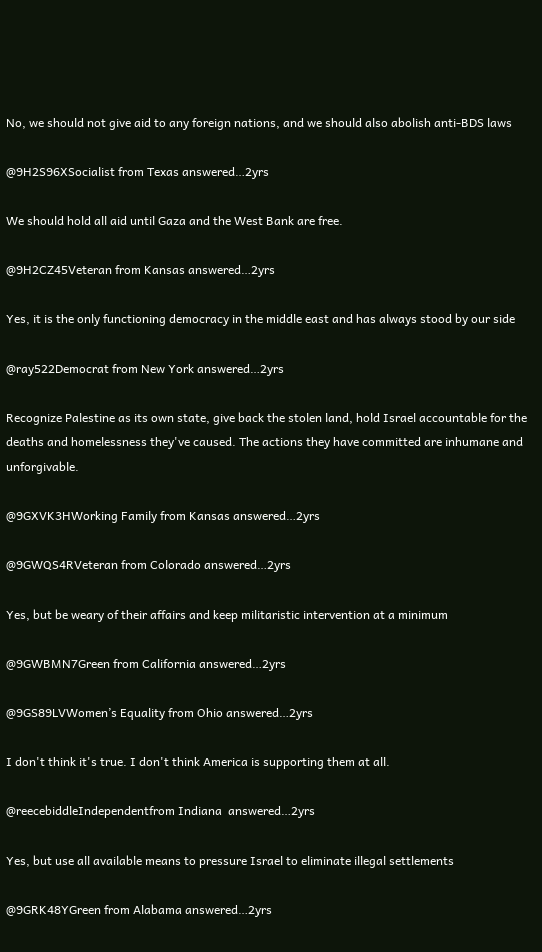No, we should not give aid to any foreign nations, and we should also abolish anti-BDS laws

@9H2S96XSocialist from Texas answered…2yrs

We should hold all aid until Gaza and the West Bank are free.

@9H2CZ45Veteran from Kansas answered…2yrs

Yes, it is the only functioning democracy in the middle east and has always stood by our side

@ray522Democrat from New York answered…2yrs

Recognize Palestine as its own state, give back the stolen land, hold Israel accountable for the deaths and homelessness they've caused. The actions they have committed are inhumane and unforgivable.

@9GXVK3HWorking Family from Kansas answered…2yrs

@9GWQS4RVeteran from Colorado answered…2yrs

Yes, but be weary of their affairs and keep militaristic intervention at a minimum

@9GWBMN7Green from California answered…2yrs

@9GS89LVWomen’s Equality from Ohio answered…2yrs

I don't think it's true. I don't think America is supporting them at all.

@reecebiddleIndependentfrom Indiana  answered…2yrs

Yes, but use all available means to pressure Israel to eliminate illegal settlements

@9GRK48YGreen from Alabama answered…2yrs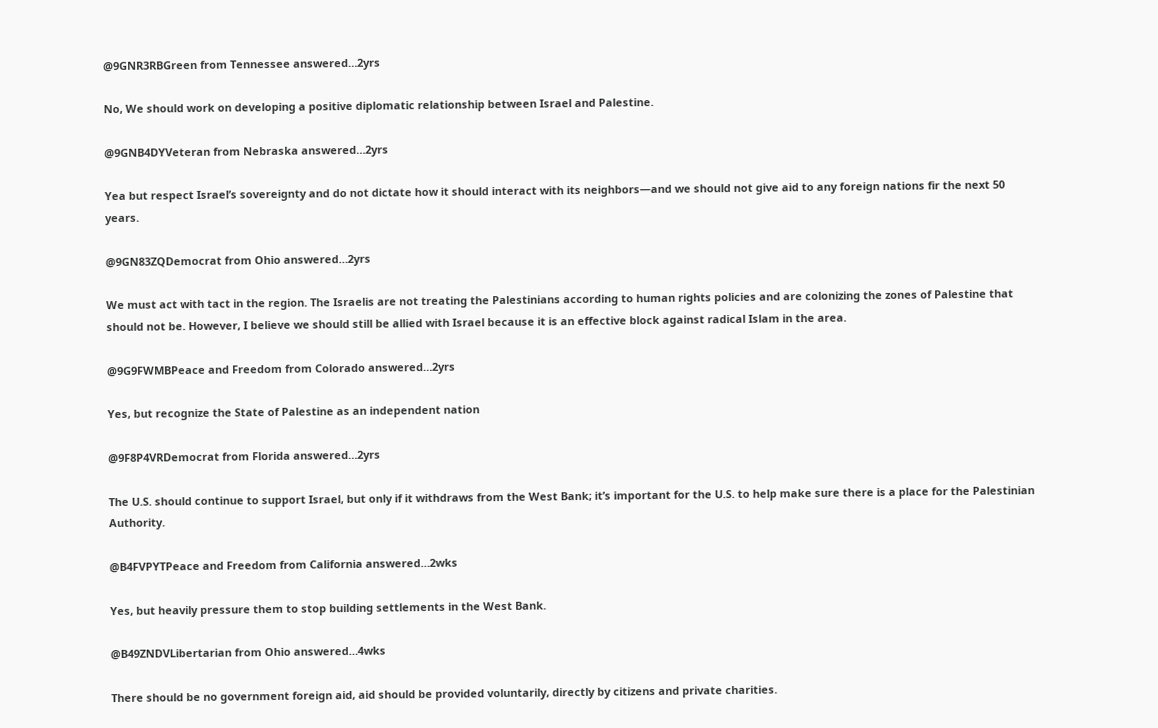@9GNR3RBGreen from Tennessee answered…2yrs

No, We should work on developing a positive diplomatic relationship between Israel and Palestine.

@9GNB4DYVeteran from Nebraska answered…2yrs

Yea but respect Israel’s sovereignty and do not dictate how it should interact with its neighbors—and we should not give aid to any foreign nations fir the next 50 years.

@9GN83ZQDemocrat from Ohio answered…2yrs

We must act with tact in the region. The Israelis are not treating the Palestinians according to human rights policies and are colonizing the zones of Palestine that should not be. However, I believe we should still be allied with Israel because it is an effective block against radical Islam in the area.

@9G9FWMBPeace and Freedom from Colorado answered…2yrs

Yes, but recognize the State of Palestine as an independent nation

@9F8P4VRDemocrat from Florida answered…2yrs

The U.S. should continue to support Israel, but only if it withdraws from the West Bank; it’s important for the U.S. to help make sure there is a place for the Palestinian Authority.

@B4FVPYTPeace and Freedom from California answered…2wks

Yes, but heavily pressure them to stop building settlements in the West Bank.

@B49ZNDVLibertarian from Ohio answered…4wks

There should be no government foreign aid, aid should be provided voluntarily, directly by citizens and private charities.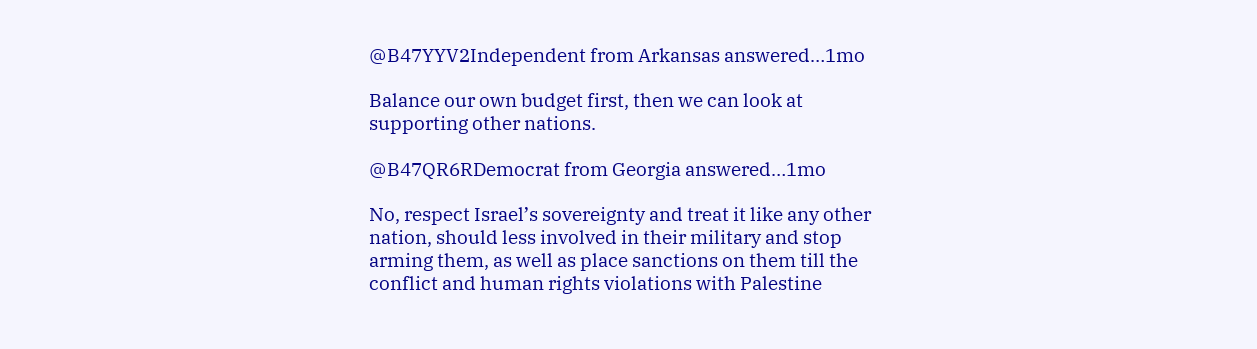@B47YYV2Independent from Arkansas answered…1mo

Balance our own budget first, then we can look at supporting other nations.

@B47QR6RDemocrat from Georgia answered…1mo

No, respect Israel’s sovereignty and treat it like any other nation, should less involved in their military and stop arming them, as well as place sanctions on them till the conflict and human rights violations with Palestine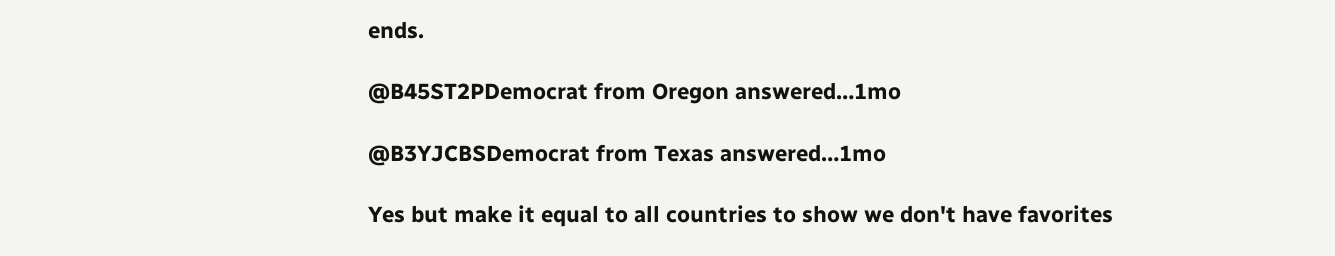ends.

@B45ST2PDemocrat from Oregon answered…1mo

@B3YJCBSDemocrat from Texas answered…1mo

Yes but make it equal to all countries to show we don't have favorites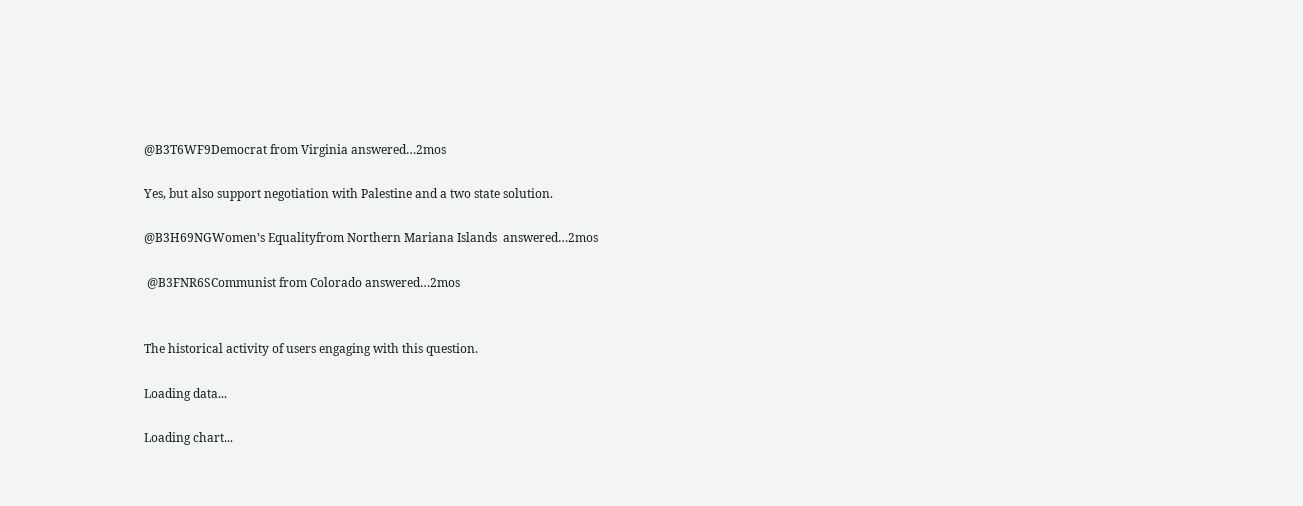@B3T6WF9Democrat from Virginia answered…2mos

Yes, but also support negotiation with Palestine and a two state solution.

@B3H69NGWomen’s Equalityfrom Northern Mariana Islands  answered…2mos

 @B3FNR6SCommunist from Colorado answered…2mos


The historical activity of users engaging with this question.

Loading data...

Loading chart...